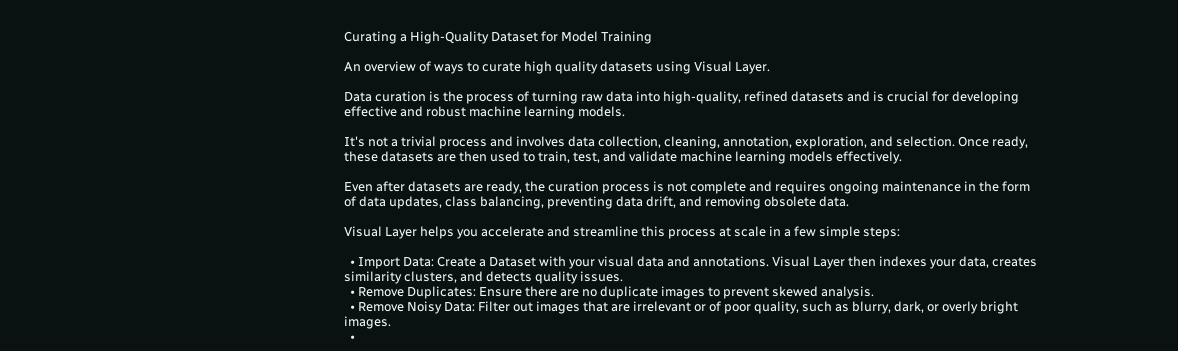Curating a High-Quality Dataset for Model Training

An overview of ways to curate high quality datasets using Visual Layer.

Data curation is the process of turning raw data into high-quality, refined datasets and is crucial for developing effective and robust machine learning models.

It's not a trivial process and involves data collection, cleaning, annotation, exploration, and selection. Once ready, these datasets are then used to train, test, and validate machine learning models effectively.

Even after datasets are ready, the curation process is not complete and requires ongoing maintenance in the form of data updates, class balancing, preventing data drift, and removing obsolete data.

Visual Layer helps you accelerate and streamline this process at scale in a few simple steps:

  • Import Data: Create a Dataset with your visual data and annotations. Visual Layer then indexes your data, creates similarity clusters, and detects quality issues.
  • Remove Duplicates: Ensure there are no duplicate images to prevent skewed analysis.
  • Remove Noisy Data: Filter out images that are irrelevant or of poor quality, such as blurry, dark, or overly bright images.
  •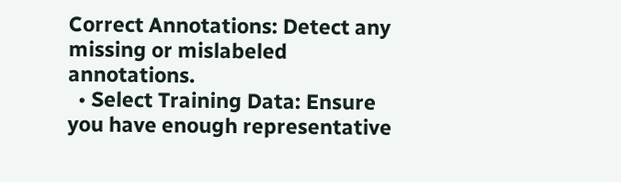Correct Annotations: Detect any missing or mislabeled annotations.
  • Select Training Data: Ensure you have enough representative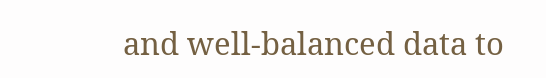and well-balanced data to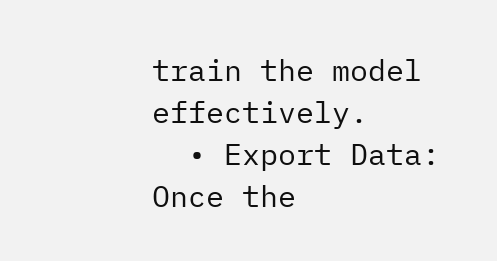train the model effectively.
  • Export Data: Once the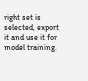right set is selected, export it and use it for model training.